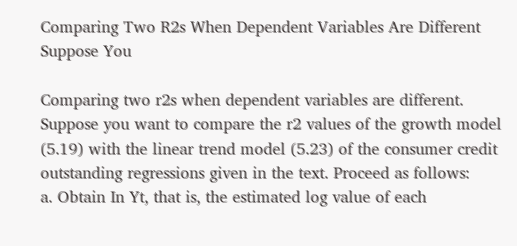Comparing Two R2s When Dependent Variables Are Different Suppose You

Comparing two r2s when dependent variables are different. Suppose you want to compare the r2 values of the growth model (5.19) with the linear trend model (5.23) of the consumer credit outstanding regressions given in the text. Proceed as follows:
a. Obtain In Yt, that is, the estimated log value of each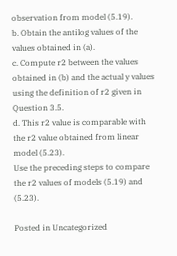observation from model (5.19).
b. Obtain the antilog values of the values obtained in (a).
c. Compute r2 between the values obtained in (b) and the actual y values using the definition of r2 given in Question 3.5.
d. This r2 value is comparable with the r2 value obtained from linear model (5.23).
Use the preceding steps to compare the r2 values of models (5.19) and (5.23).

Posted in Uncategorized